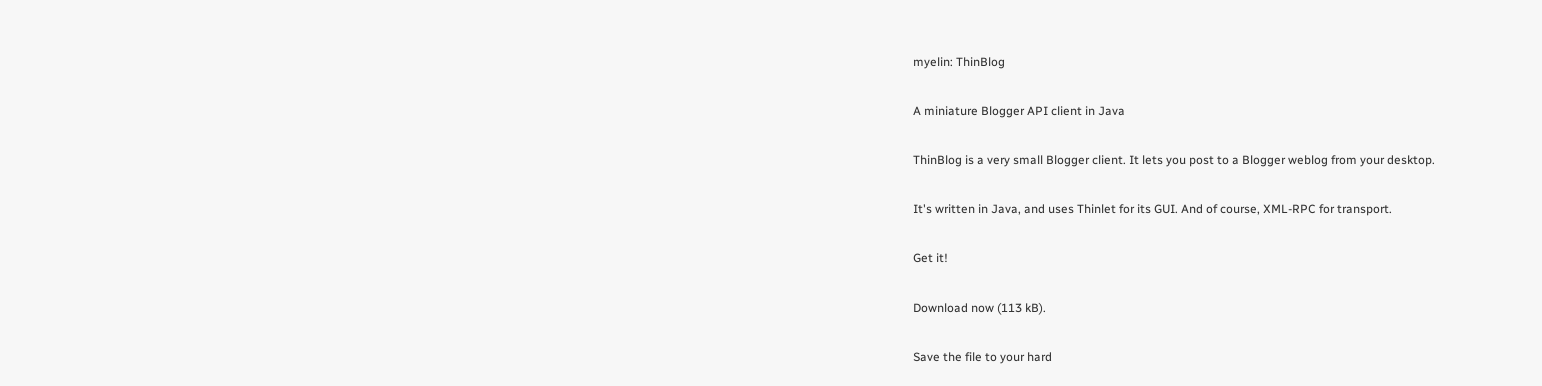myelin: ThinBlog

A miniature Blogger API client in Java

ThinBlog is a very small Blogger client. It lets you post to a Blogger weblog from your desktop.

It's written in Java, and uses Thinlet for its GUI. And of course, XML-RPC for transport.

Get it!

Download now (113 kB).

Save the file to your hard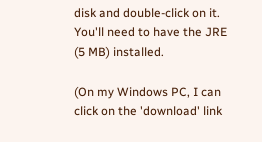disk and double-click on it. You'll need to have the JRE (5 MB) installed.

(On my Windows PC, I can click on the 'download' link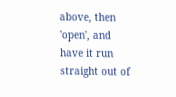above, then 'open', and have it run straight out of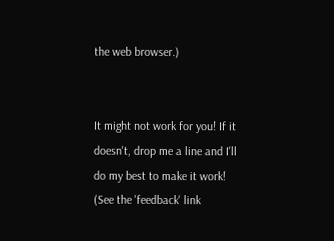the web browser.)


It might not work for you! If it doesn't, drop me a line and I'll do my best to make it work! (See the 'feedback' link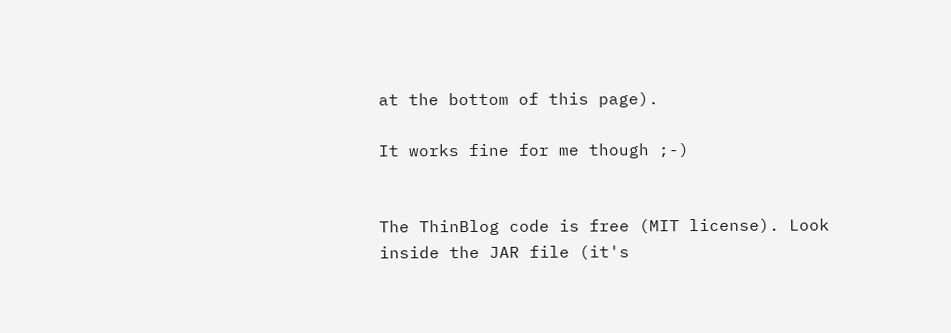at the bottom of this page).

It works fine for me though ;-)


The ThinBlog code is free (MIT license). Look inside the JAR file (it's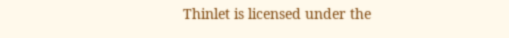Thinlet is licensed under the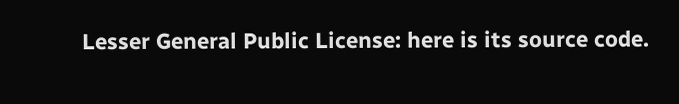Lesser General Public License: here is its source code.